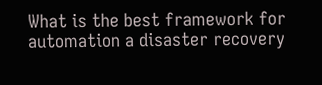What is the best framework for automation a disaster recovery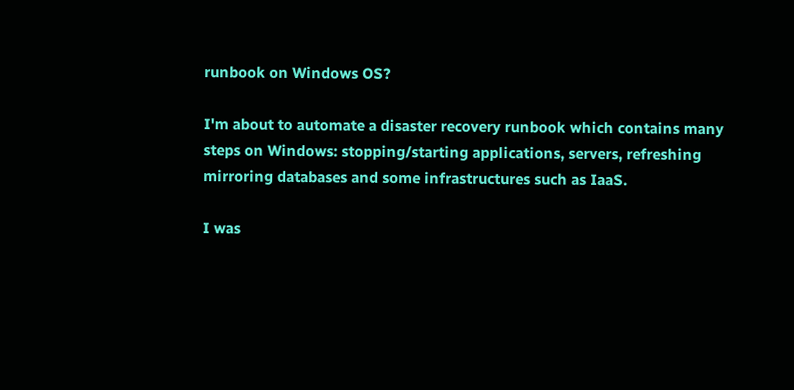runbook on Windows OS?

I'm about to automate a disaster recovery runbook which contains many steps on Windows: stopping/starting applications, servers, refreshing mirroring databases and some infrastructures such as IaaS.

I was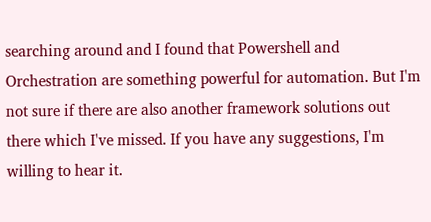searching around and I found that Powershell and Orchestration are something powerful for automation. But I'm not sure if there are also another framework solutions out there which I've missed. If you have any suggestions, I'm willing to hear it.